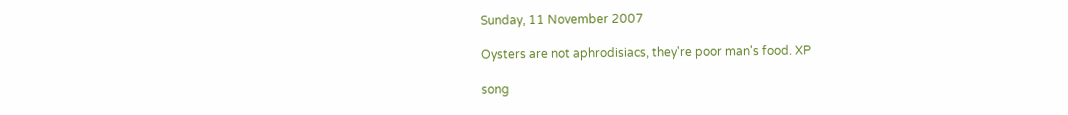Sunday, 11 November 2007

Oysters are not aphrodisiacs, they're poor man's food. XP

song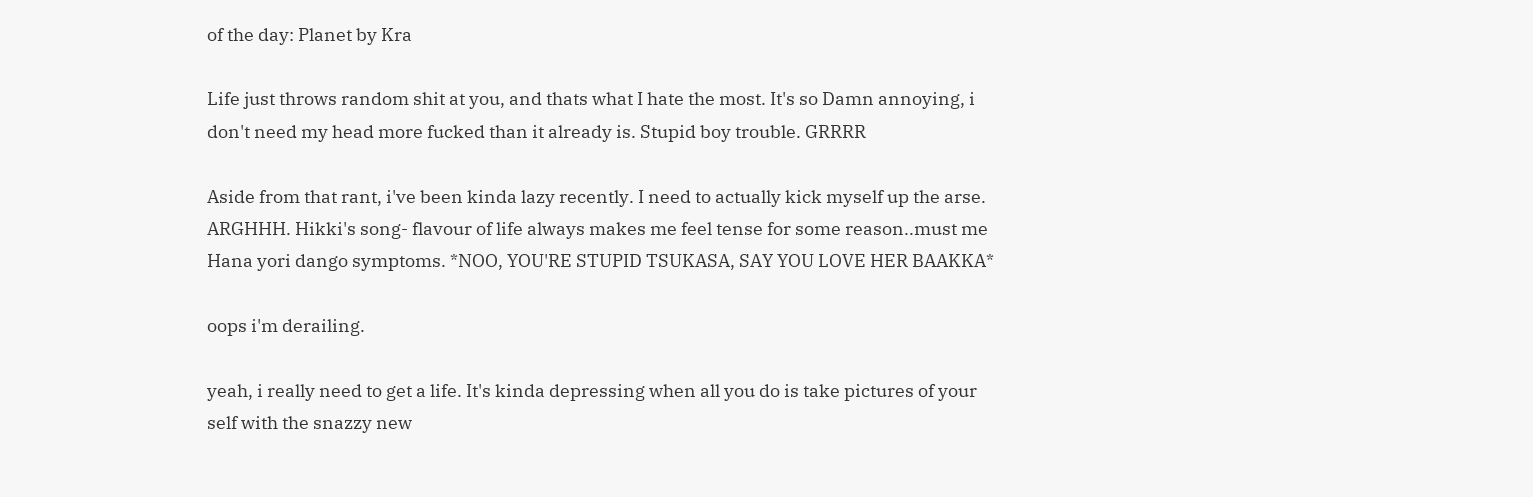of the day: Planet by Kra

Life just throws random shit at you, and thats what I hate the most. It's so Damn annoying, i don't need my head more fucked than it already is. Stupid boy trouble. GRRRR

Aside from that rant, i've been kinda lazy recently. I need to actually kick myself up the arse.
ARGHHH. Hikki's song- flavour of life always makes me feel tense for some reason..must me Hana yori dango symptoms. *NOO, YOU'RE STUPID TSUKASA, SAY YOU LOVE HER BAAKKA*

oops i'm derailing.

yeah, i really need to get a life. It's kinda depressing when all you do is take pictures of your self with the snazzy new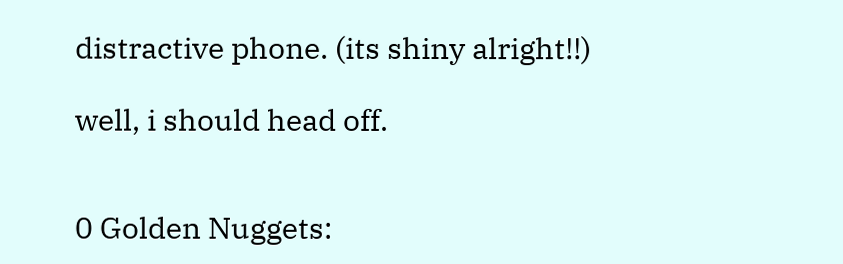distractive phone. (its shiny alright!!)

well, i should head off.


0 Golden Nuggets: